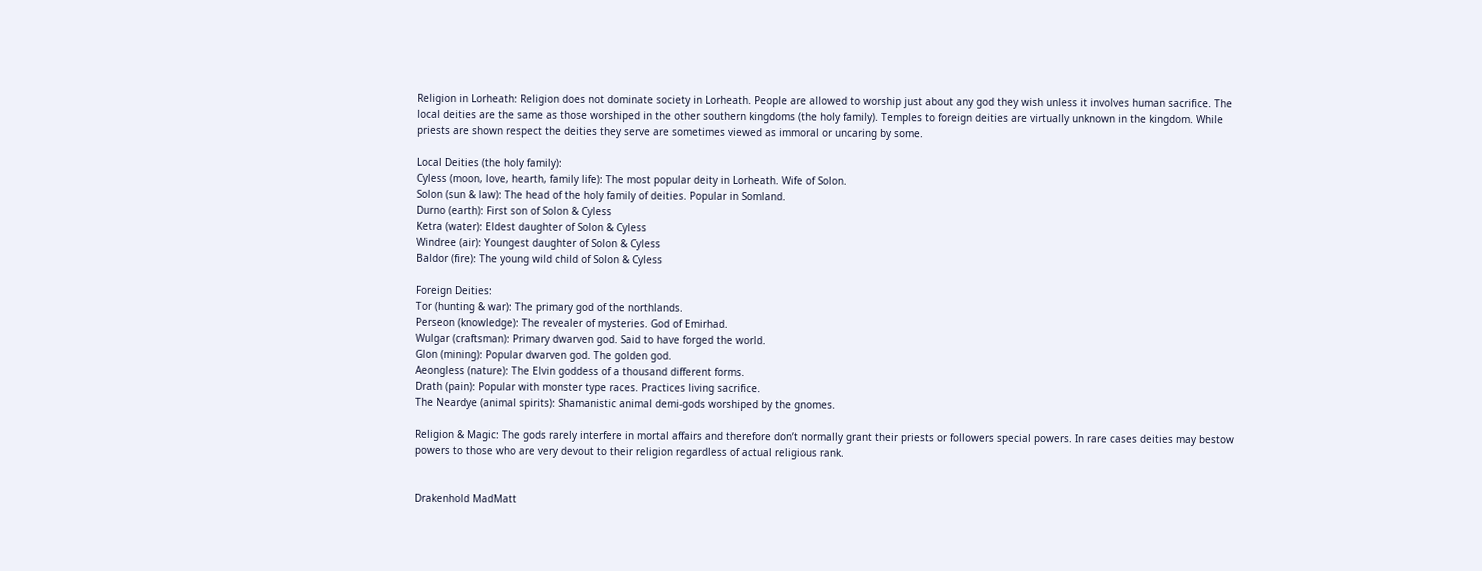Religion in Lorheath: Religion does not dominate society in Lorheath. People are allowed to worship just about any god they wish unless it involves human sacrifice. The local deities are the same as those worshiped in the other southern kingdoms (the holy family). Temples to foreign deities are virtually unknown in the kingdom. While priests are shown respect the deities they serve are sometimes viewed as immoral or uncaring by some.

Local Deities (the holy family):
Cyless (moon, love, hearth, family life): The most popular deity in Lorheath. Wife of Solon.
Solon (sun & law): The head of the holy family of deities. Popular in Somland.
Durno (earth): First son of Solon & Cyless
Ketra (water): Eldest daughter of Solon & Cyless
Windree (air): Youngest daughter of Solon & Cyless
Baldor (fire): The young wild child of Solon & Cyless

Foreign Deities:
Tor (hunting & war): The primary god of the northlands.
Perseon (knowledge): The revealer of mysteries. God of Emirhad.
Wulgar (craftsman): Primary dwarven god. Said to have forged the world.
Glon (mining): Popular dwarven god. The golden god.
Aeongless (nature): The Elvin goddess of a thousand different forms.
Drath (pain): Popular with monster type races. Practices living sacrifice.
The Neardye (animal spirits): Shamanistic animal demi-gods worshiped by the gnomes.

Religion & Magic: The gods rarely interfere in mortal affairs and therefore don’t normally grant their priests or followers special powers. In rare cases deities may bestow powers to those who are very devout to their religion regardless of actual religious rank.


Drakenhold MadMatt